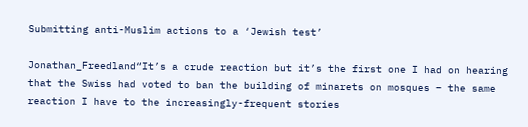Submitting anti-Muslim actions to a ‘Jewish test’

Jonathan_Freedland“It’s a crude reaction but it’s the first one I had on hearing that the Swiss had voted to ban the building of minarets on mosques – the same reaction I have to the increasingly-frequent stories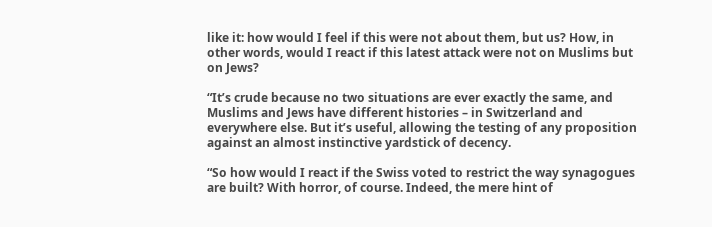like it: how would I feel if this were not about them, but us? How, in other words, would I react if this latest attack were not on Muslims but on Jews?

“It’s crude because no two situations are ever exactly the same, and Muslims and Jews have different histories – in Switzerland and everywhere else. But it’s useful, allowing the testing of any proposition against an almost instinctive yardstick of decency.

“So how would I react if the Swiss voted to restrict the way synagogues are built? With horror, of course. Indeed, the mere hint of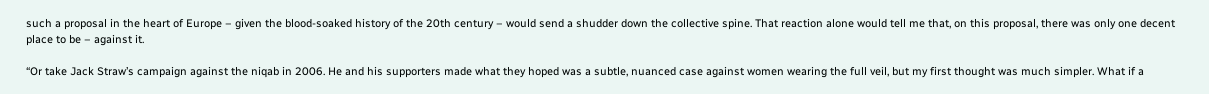such a proposal in the heart of Europe – given the blood-soaked history of the 20th century – would send a shudder down the collective spine. That reaction alone would tell me that, on this proposal, there was only one decent place to be – against it.

“Or take Jack Straw’s campaign against the niqab in 2006. He and his supporters made what they hoped was a subtle, nuanced case against women wearing the full veil, but my first thought was much simpler. What if a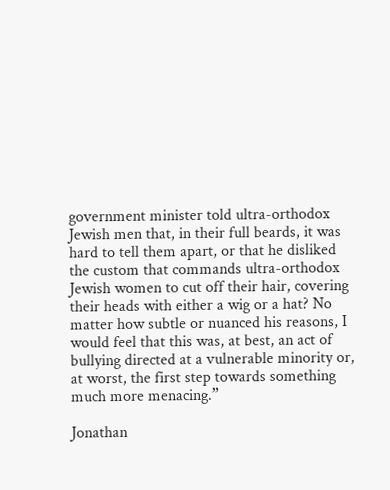government minister told ultra-orthodox Jewish men that, in their full beards, it was hard to tell them apart, or that he disliked the custom that commands ultra-orthodox Jewish women to cut off their hair, covering their heads with either a wig or a hat? No matter how subtle or nuanced his reasons, I would feel that this was, at best, an act of bullying directed at a vulnerable minority or, at worst, the first step towards something much more menacing.”

Jonathan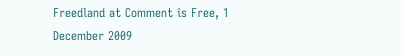Freedland at Comment is Free, 1 December 2009